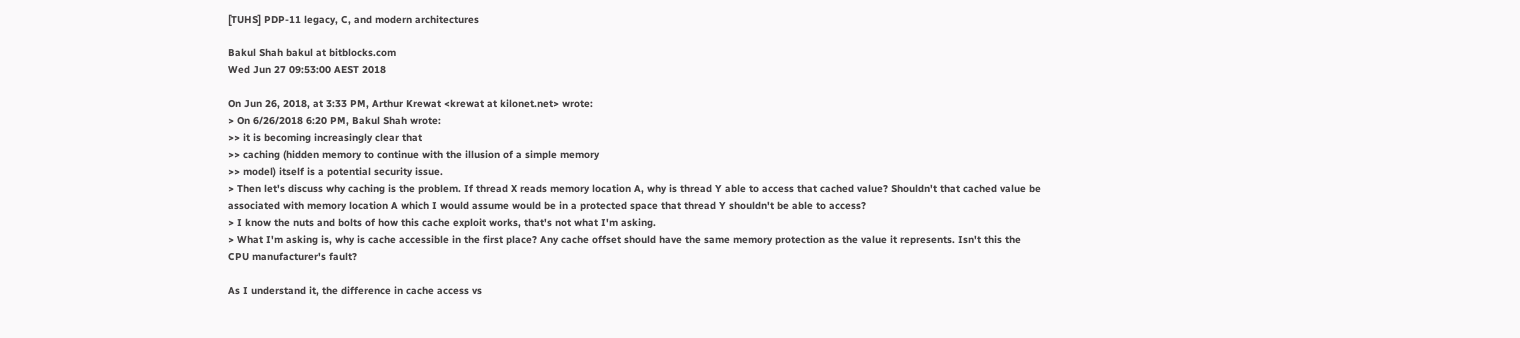[TUHS] PDP-11 legacy, C, and modern architectures

Bakul Shah bakul at bitblocks.com
Wed Jun 27 09:53:00 AEST 2018

On Jun 26, 2018, at 3:33 PM, Arthur Krewat <krewat at kilonet.net> wrote:
> On 6/26/2018 6:20 PM, Bakul Shah wrote:
>> it is becoming increasingly clear that
>> caching (hidden memory to continue with the illusion of a simple memory
>> model) itself is a potential security issue.
> Then let's discuss why caching is the problem. If thread X reads memory location A, why is thread Y able to access that cached value? Shouldn't that cached value be associated with memory location A which I would assume would be in a protected space that thread Y shouldn't be able to access?
> I know the nuts and bolts of how this cache exploit works, that's not what I'm asking.
> What I'm asking is, why is cache accessible in the first place? Any cache offset should have the same memory protection as the value it represents. Isn't this the CPU manufacturer's fault?

As I understand it, the difference in cache access vs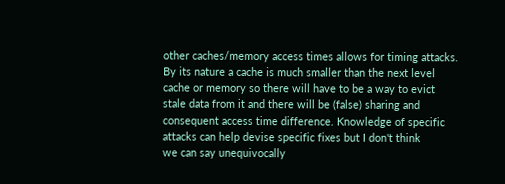other caches/memory access times allows for timing attacks.
By its nature a cache is much smaller than the next level
cache or memory so there will have to be a way to evict
stale data from it and there will be (false) sharing and
consequent access time difference. Knowledge of specific
attacks can help devise specific fixes but I don't think
we can say unequivocally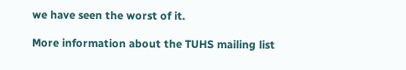we have seen the worst of it.

More information about the TUHS mailing list